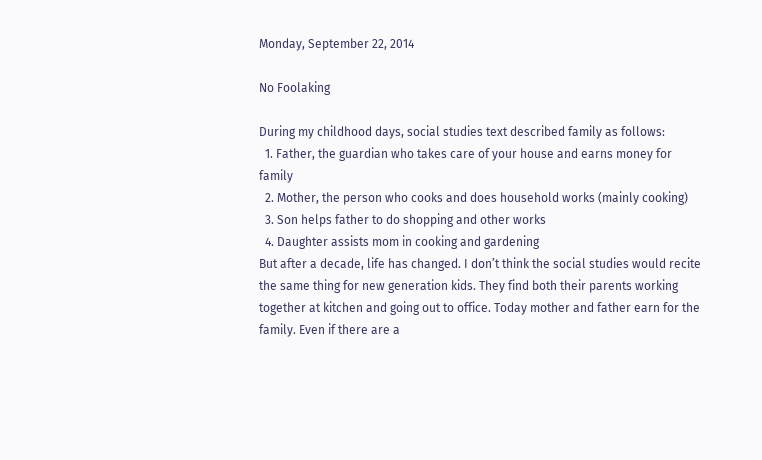Monday, September 22, 2014

No Foolaking

During my childhood days, social studies text described family as follows:
  1. Father, the guardian who takes care of your house and earns money for family
  2. Mother, the person who cooks and does household works (mainly cooking)
  3. Son helps father to do shopping and other works
  4. Daughter assists mom in cooking and gardening
But after a decade, life has changed. I don’t think the social studies would recite the same thing for new generation kids. They find both their parents working together at kitchen and going out to office. Today mother and father earn for the family. Even if there are a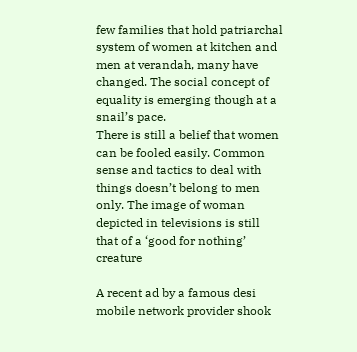few families that hold patriarchal system of women at kitchen and men at verandah, many have changed. The social concept of equality is emerging though at a snail’s pace.
There is still a belief that women can be fooled easily. Common sense and tactics to deal with things doesn’t belong to men only. The image of woman depicted in televisions is still that of a ‘good for nothing’ creature

A recent ad by a famous desi mobile network provider shook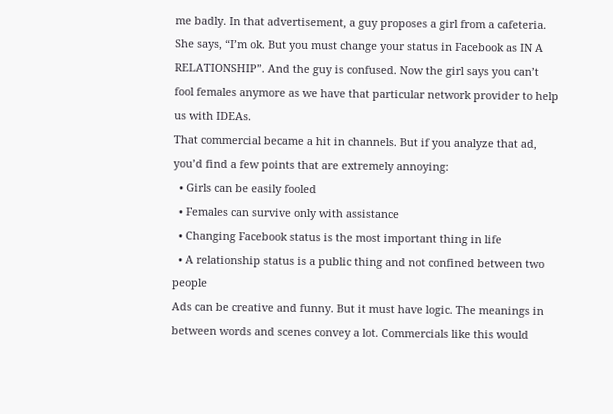me badly. In that advertisement, a guy proposes a girl from a cafeteria. She says, “I’m ok. But you must change your status in Facebook as IN A RELATIONSHIP”. And the guy is confused. Now the girl says you can’t fool females anymore as we have that particular network provider to help us with IDEAs.
That commercial became a hit in channels. But if you analyze that ad, you’d find a few points that are extremely annoying:
  • Girls can be easily fooled
  • Females can survive only with assistance
  • Changing Facebook status is the most important thing in life
  • A relationship status is a public thing and not confined between two people
Ads can be creative and funny. But it must have logic. The meanings in between words and scenes convey a lot. Commercials like this would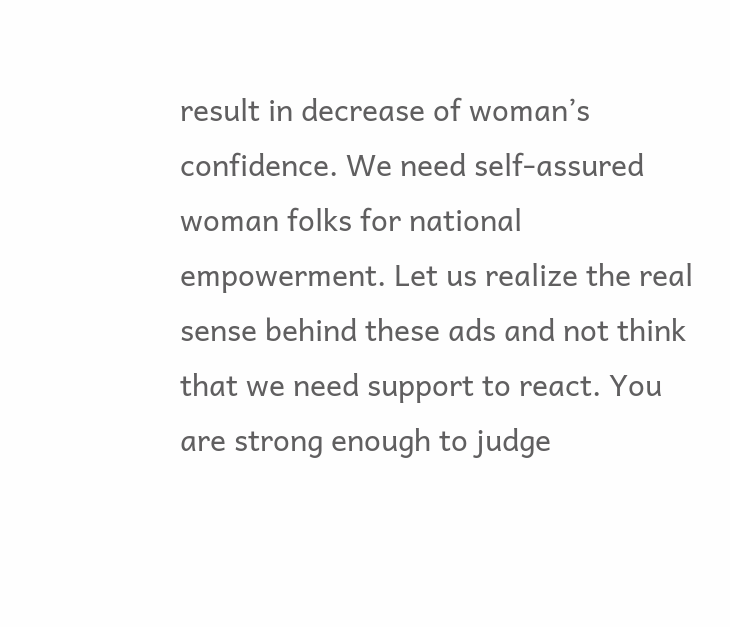result in decrease of woman’s confidence. We need self-assured woman folks for national empowerment. Let us realize the real sense behind these ads and not think that we need support to react. You are strong enough to judge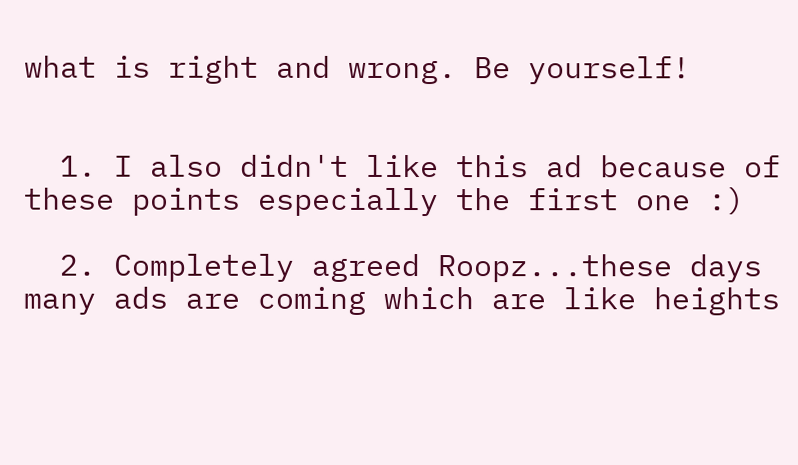what is right and wrong. Be yourself!


  1. I also didn't like this ad because of these points especially the first one :)

  2. Completely agreed Roopz...these days many ads are coming which are like heights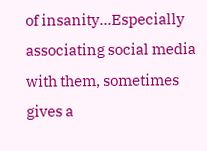of insanity...Especially associating social media with them, sometimes gives a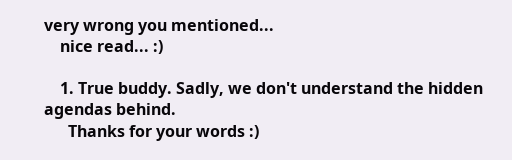very wrong you mentioned...
    nice read... :)

    1. True buddy. Sadly, we don't understand the hidden agendas behind.
      Thanks for your words :)